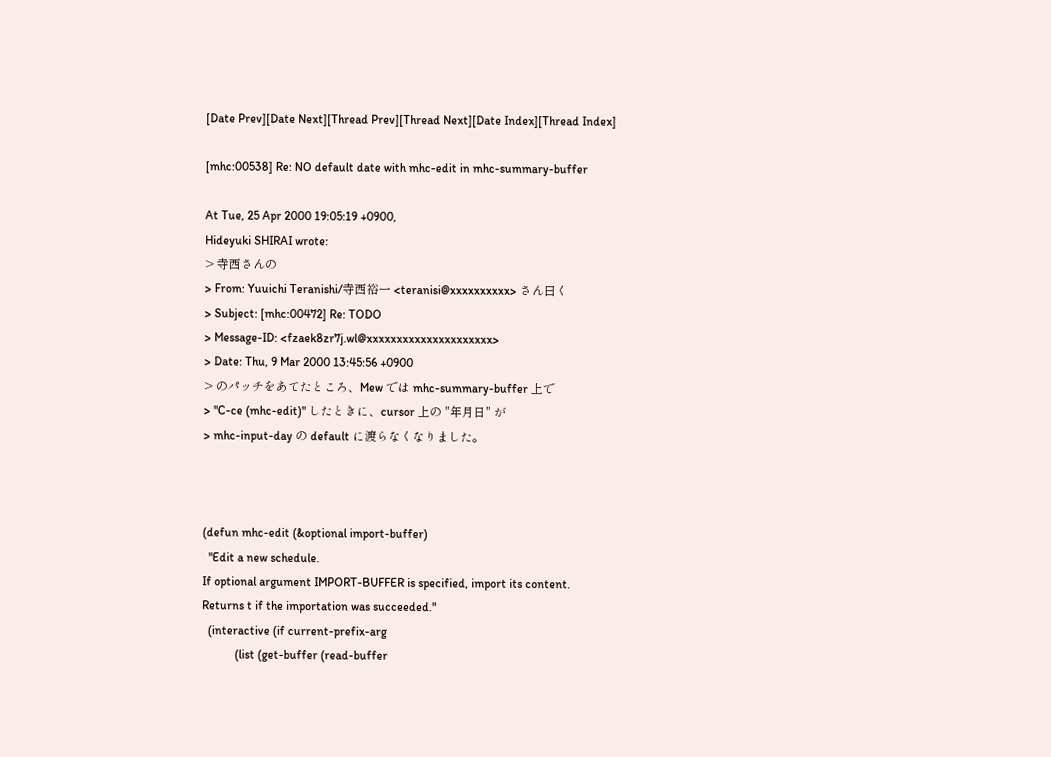[Date Prev][Date Next][Thread Prev][Thread Next][Date Index][Thread Index]

[mhc:00538] Re: NO default date with mhc-edit in mhc-summary-buffer

At Tue, 25 Apr 2000 19:05:19 +0900,
Hideyuki SHIRAI wrote:
> 寺西さんの
> From: Yuuichi Teranishi/寺西裕一 <teranisi@xxxxxxxxxx> さん曰く
> Subject: [mhc:00472] Re: TODO
> Message-ID: <fzaek8zr7j.wl@xxxxxxxxxxxxxxxxxxxxx>
> Date: Thu, 9 Mar 2000 13:45:56 +0900
> のパッチをあてたところ、Mew では mhc-summary-buffer 上で
> "C-ce (mhc-edit)" したときに、cursor 上の "年月日" が
> mhc-input-day の default に渡らなくなりました。



(defun mhc-edit (&optional import-buffer)
  "Edit a new schedule.
If optional argument IMPORT-BUFFER is specified, import its content.
Returns t if the importation was succeeded."
  (interactive (if current-prefix-arg
           (list (get-buffer (read-buffer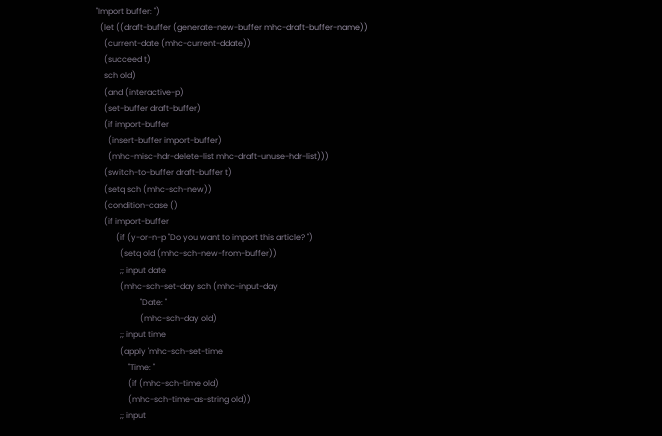"Import buffer: ")
  (let ((draft-buffer (generate-new-buffer mhc-draft-buffer-name))
    (current-date (mhc-current-ddate))
    (succeed t)
    sch old)
    (and (interactive-p)
    (set-buffer draft-buffer)
    (if import-buffer
      (insert-buffer import-buffer)
      (mhc-misc-hdr-delete-list mhc-draft-unuse-hdr-list)))
    (switch-to-buffer draft-buffer t)
    (setq sch (mhc-sch-new))
    (condition-case ()
    (if import-buffer
          (if (y-or-n-p "Do you want to import this article? ")
            (setq old (mhc-sch-new-from-buffer))
            ;; input date
            (mhc-sch-set-day sch (mhc-input-day
                      "Date: "
                      (mhc-sch-day old)
            ;; input time
            (apply 'mhc-sch-set-time
                "Time: "
                (if (mhc-sch-time old)
                (mhc-sch-time-as-string old))
            ;; input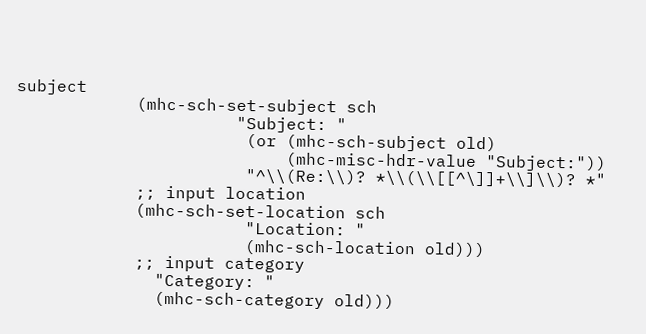subject
            (mhc-sch-set-subject sch
                      "Subject: "
                       (or (mhc-sch-subject old)
                           (mhc-misc-hdr-value "Subject:"))
                       "^\\(Re:\\)? *\\(\\[[^\]]+\\]\\)? *"
            ;; input location
            (mhc-sch-set-location sch
                       "Location: "
                       (mhc-sch-location old)))
            ;; input category
              "Category: "
              (mhc-sch-category old)))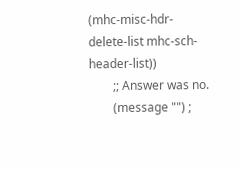(mhc-misc-hdr-delete-list mhc-sch-header-list))
        ;; Answer was no.
        (message "") ;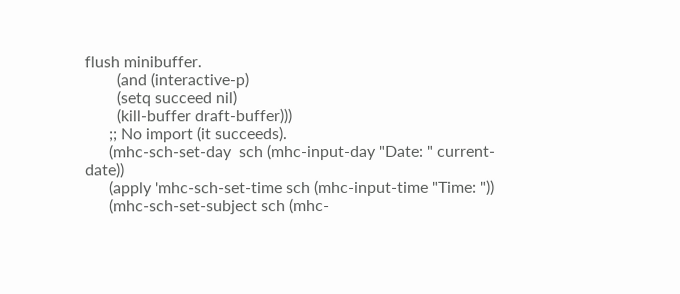flush minibuffer.
        (and (interactive-p)
        (setq succeed nil)
        (kill-buffer draft-buffer)))
      ;; No import (it succeeds).
      (mhc-sch-set-day  sch (mhc-input-day "Date: " current-date))
      (apply 'mhc-sch-set-time sch (mhc-input-time "Time: "))
      (mhc-sch-set-subject sch (mhc-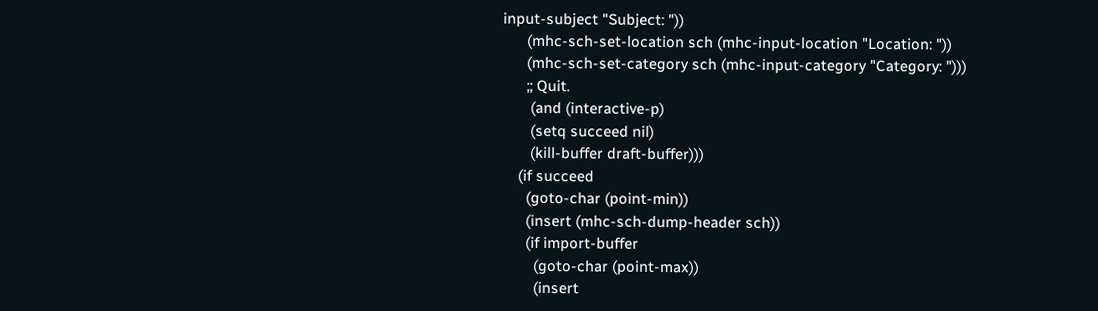input-subject "Subject: "))
      (mhc-sch-set-location sch (mhc-input-location "Location: "))
      (mhc-sch-set-category sch (mhc-input-category "Category: ")))
      ;; Quit.
       (and (interactive-p)
       (setq succeed nil)
       (kill-buffer draft-buffer)))
    (if succeed
      (goto-char (point-min))
      (insert (mhc-sch-dump-header sch))
      (if import-buffer
        (goto-char (point-max))
        (insert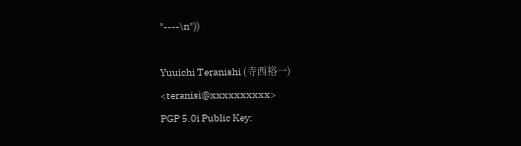"----\n"))

Yuuichi Teranishi (寺西裕一) <teranisi@xxxxxxxxxx>
PGP 5.0i Public Key: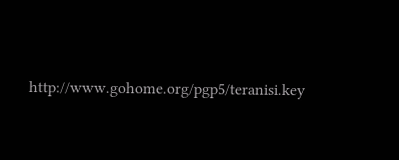http://www.gohome.org/pgp5/teranisi.key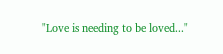"Love is needing to be loved..."